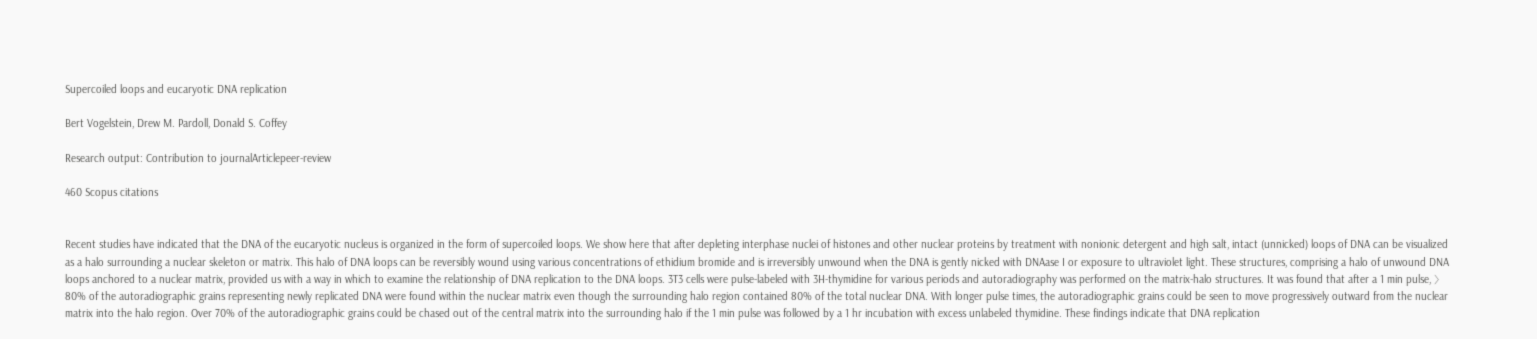Supercoiled loops and eucaryotic DNA replication

Bert Vogelstein, Drew M. Pardoll, Donald S. Coffey

Research output: Contribution to journalArticlepeer-review

460 Scopus citations


Recent studies have indicated that the DNA of the eucaryotic nucleus is organized in the form of supercoiled loops. We show here that after depleting interphase nuclei of histones and other nuclear proteins by treatment with nonionic detergent and high salt, intact (unnicked) loops of DNA can be visualized as a halo surrounding a nuclear skeleton or matrix. This halo of DNA loops can be reversibly wound using various concentrations of ethidium bromide and is irreversibly unwound when the DNA is gently nicked with DNAase I or exposure to ultraviolet light. These structures, comprising a halo of unwound DNA loops anchored to a nuclear matrix, provided us with a way in which to examine the relationship of DNA replication to the DNA loops. 3T3 cells were pulse-labeled with 3H-thymidine for various periods and autoradiography was performed on the matrix-halo structures. It was found that after a 1 min pulse, 〉80% of the autoradiographic grains representing newly replicated DNA were found within the nuclear matrix even though the surrounding halo region contained 80% of the total nuclear DNA. With longer pulse times, the autoradiographic grains could be seen to move progressively outward from the nuclear matrix into the halo region. Over 70% of the autoradiographic grains could be chased out of the central matrix into the surrounding halo if the 1 min pulse was followed by a 1 hr incubation with excess unlabeled thymidine. These findings indicate that DNA replication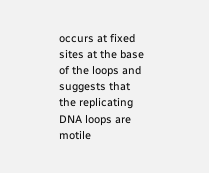occurs at fixed sites at the base of the loops and suggests that the replicating DNA loops are motile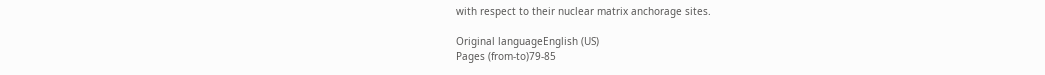with respect to their nuclear matrix anchorage sites.

Original languageEnglish (US)
Pages (from-to)79-85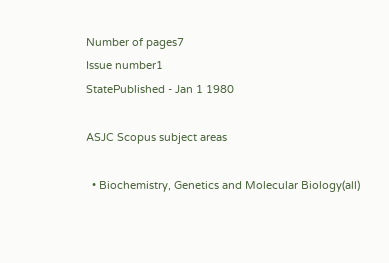Number of pages7
Issue number1
StatePublished - Jan 1 1980

ASJC Scopus subject areas

  • Biochemistry, Genetics and Molecular Biology(all)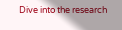Dive into the research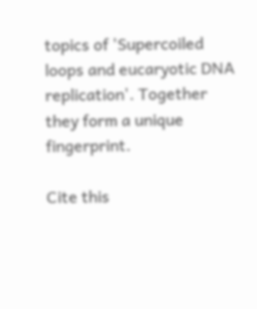topics of 'Supercoiled loops and eucaryotic DNA replication'. Together they form a unique fingerprint.

Cite this